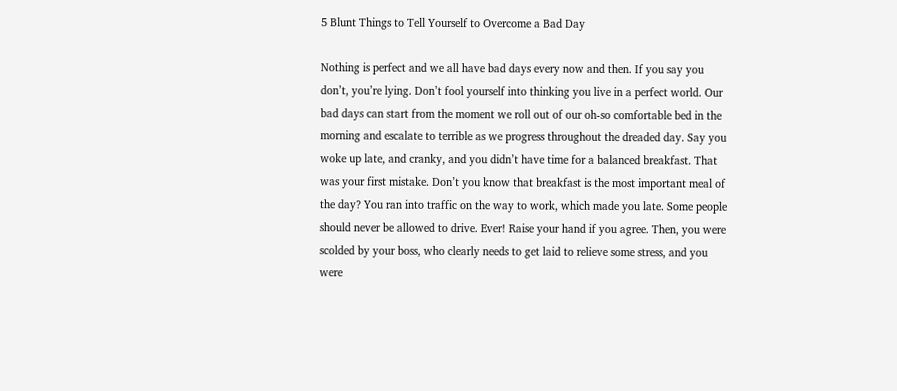5 Blunt Things to Tell Yourself to Overcome a Bad Day

Nothing is perfect and we all have bad days every now and then. If you say you don’t, you’re lying. Don’t fool yourself into thinking you live in a perfect world. Our bad days can start from the moment we roll out of our oh-so comfortable bed in the morning and escalate to terrible as we progress throughout the dreaded day. Say you woke up late, and cranky, and you didn’t have time for a balanced breakfast. That was your first mistake. Don’t you know that breakfast is the most important meal of the day? You ran into traffic on the way to work, which made you late. Some people should never be allowed to drive. Ever! Raise your hand if you agree. Then, you were scolded by your boss, who clearly needs to get laid to relieve some stress, and you were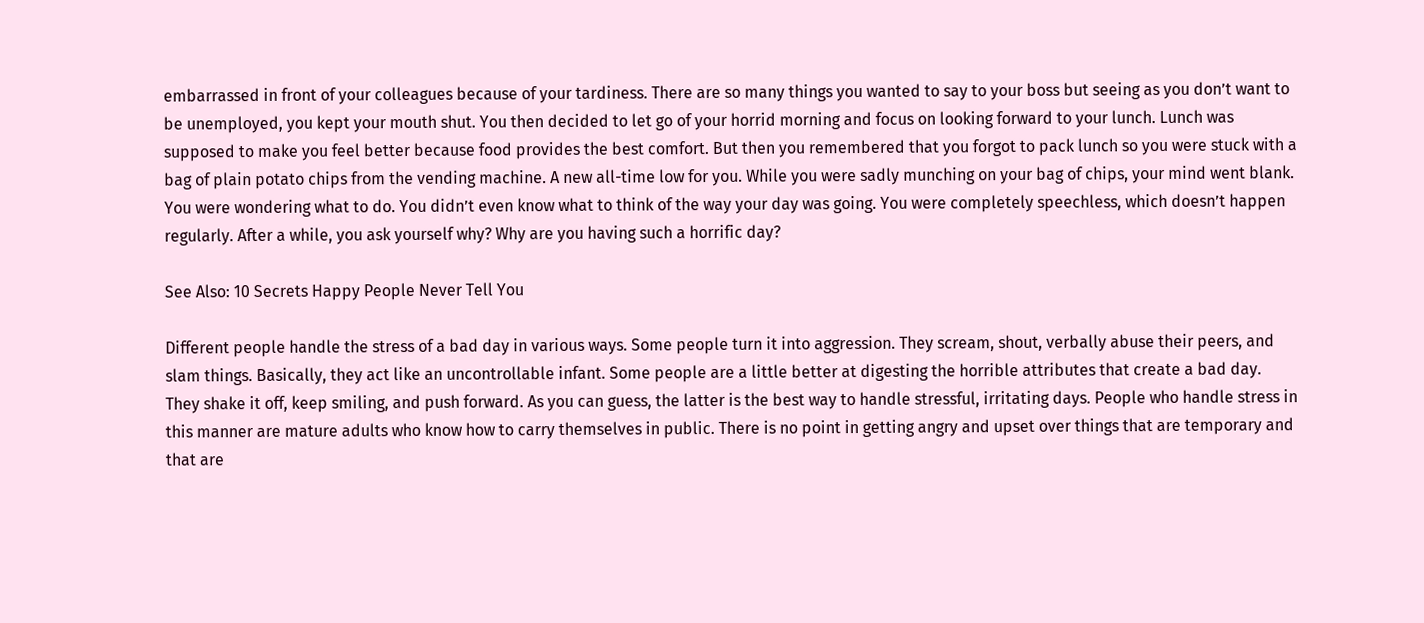embarrassed in front of your colleagues because of your tardiness. There are so many things you wanted to say to your boss but seeing as you don’t want to be unemployed, you kept your mouth shut. You then decided to let go of your horrid morning and focus on looking forward to your lunch. Lunch was supposed to make you feel better because food provides the best comfort. But then you remembered that you forgot to pack lunch so you were stuck with a bag of plain potato chips from the vending machine. A new all-time low for you. While you were sadly munching on your bag of chips, your mind went blank. You were wondering what to do. You didn’t even know what to think of the way your day was going. You were completely speechless, which doesn’t happen regularly. After a while, you ask yourself why? Why are you having such a horrific day?

See Also: 10 Secrets Happy People Never Tell You

Different people handle the stress of a bad day in various ways. Some people turn it into aggression. They scream, shout, verbally abuse their peers, and slam things. Basically, they act like an uncontrollable infant. Some people are a little better at digesting the horrible attributes that create a bad day. They shake it off, keep smiling, and push forward. As you can guess, the latter is the best way to handle stressful, irritating days. People who handle stress in this manner are mature adults who know how to carry themselves in public. There is no point in getting angry and upset over things that are temporary and that are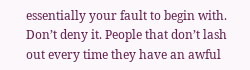essentially your fault to begin with. Don’t deny it. People that don’t lash out every time they have an awful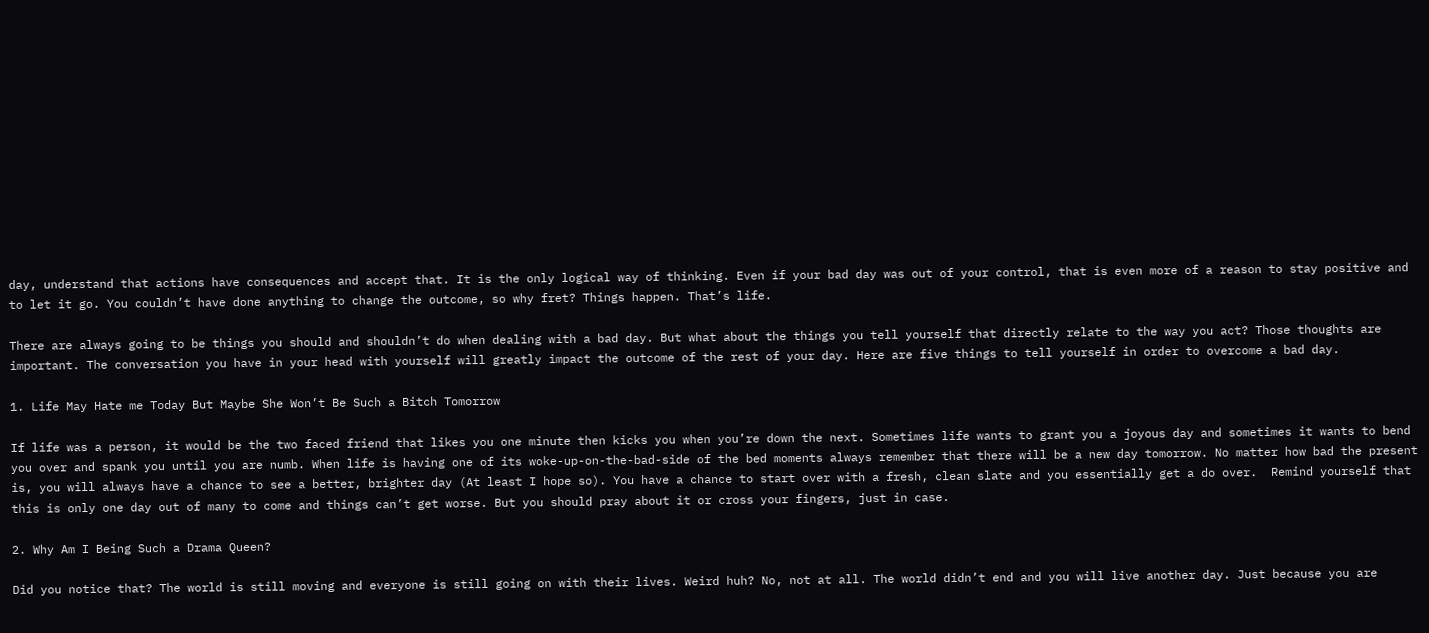day, understand that actions have consequences and accept that. It is the only logical way of thinking. Even if your bad day was out of your control, that is even more of a reason to stay positive and to let it go. You couldn’t have done anything to change the outcome, so why fret? Things happen. That’s life.

There are always going to be things you should and shouldn’t do when dealing with a bad day. But what about the things you tell yourself that directly relate to the way you act? Those thoughts are important. The conversation you have in your head with yourself will greatly impact the outcome of the rest of your day. Here are five things to tell yourself in order to overcome a bad day.

1. Life May Hate me Today But Maybe She Won’t Be Such a Bitch Tomorrow

If life was a person, it would be the two faced friend that likes you one minute then kicks you when you’re down the next. Sometimes life wants to grant you a joyous day and sometimes it wants to bend you over and spank you until you are numb. When life is having one of its woke-up-on-the-bad-side of the bed moments always remember that there will be a new day tomorrow. No matter how bad the present is, you will always have a chance to see a better, brighter day (At least I hope so). You have a chance to start over with a fresh, clean slate and you essentially get a do over.  Remind yourself that this is only one day out of many to come and things can’t get worse. But you should pray about it or cross your fingers, just in case.

2. Why Am I Being Such a Drama Queen?

Did you notice that? The world is still moving and everyone is still going on with their lives. Weird huh? No, not at all. The world didn’t end and you will live another day. Just because you are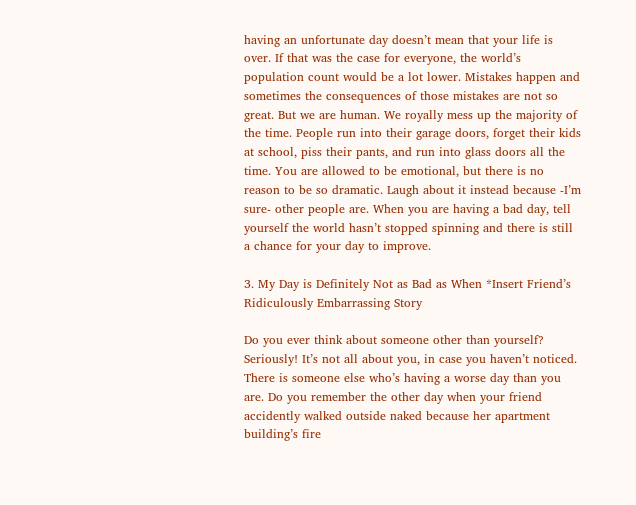having an unfortunate day doesn’t mean that your life is over. If that was the case for everyone, the world’s population count would be a lot lower. Mistakes happen and sometimes the consequences of those mistakes are not so great. But we are human. We royally mess up the majority of the time. People run into their garage doors, forget their kids at school, piss their pants, and run into glass doors all the time. You are allowed to be emotional, but there is no reason to be so dramatic. Laugh about it instead because -I’m sure- other people are. When you are having a bad day, tell yourself the world hasn’t stopped spinning and there is still a chance for your day to improve.

3. My Day is Definitely Not as Bad as When *Insert Friend’s Ridiculously Embarrassing Story

Do you ever think about someone other than yourself? Seriously! It’s not all about you, in case you haven’t noticed. There is someone else who’s having a worse day than you are. Do you remember the other day when your friend accidently walked outside naked because her apartment building’s fire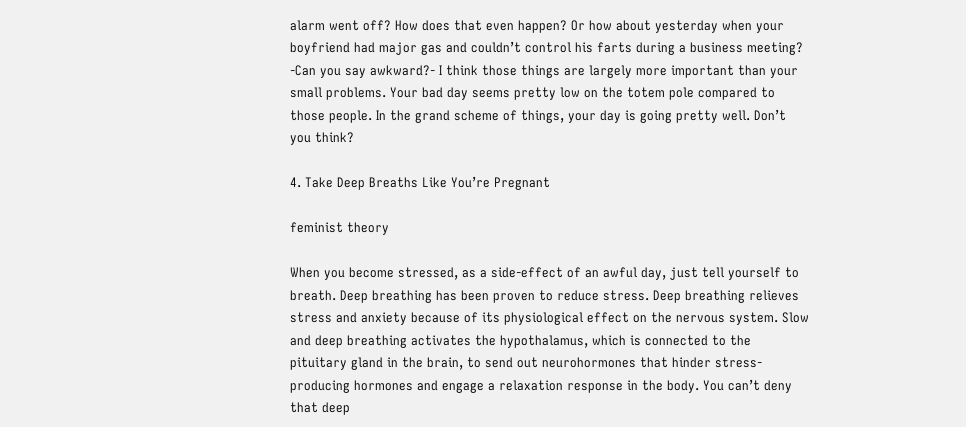alarm went off? How does that even happen? Or how about yesterday when your boyfriend had major gas and couldn’t control his farts during a business meeting? -Can you say awkward?- I think those things are largely more important than your small problems. Your bad day seems pretty low on the totem pole compared to those people. In the grand scheme of things, your day is going pretty well. Don’t you think?

4. Take Deep Breaths Like You’re Pregnant

feminist theory

When you become stressed, as a side-effect of an awful day, just tell yourself to breath. Deep breathing has been proven to reduce stress. Deep breathing relieves stress and anxiety because of its physiological effect on the nervous system. Slow and deep breathing activates the hypothalamus, which is connected to the pituitary gland in the brain, to send out neurohormones that hinder stress-producing hormones and engage a relaxation response in the body. You can’t deny that deep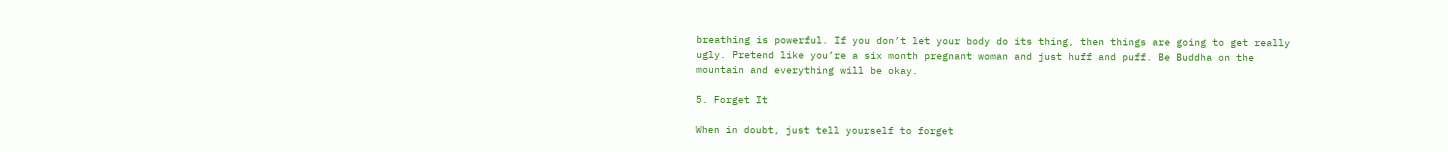breathing is powerful. If you don’t let your body do its thing, then things are going to get really ugly. Pretend like you’re a six month pregnant woman and just huff and puff. Be Buddha on the mountain and everything will be okay.

5. Forget It

When in doubt, just tell yourself to forget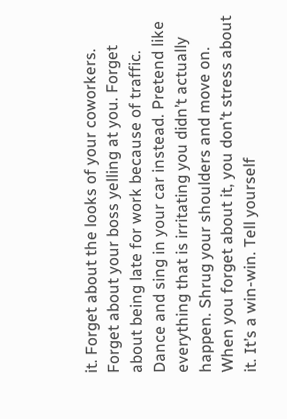it. Forget about the looks of your coworkers. Forget about your boss yelling at you. Forget about being late for work because of traffic. Dance and sing in your car instead. Pretend like everything that is irritating you didn’t actually happen. Shrug your shoulders and move on. When you forget about it, you don’t stress about it. It’s a win-win. Tell yourself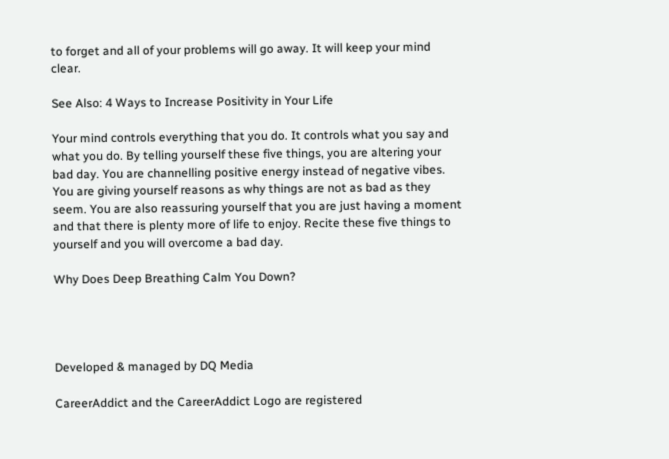to forget and all of your problems will go away. It will keep your mind clear.

See Also: 4 Ways to Increase Positivity in Your Life

Your mind controls everything that you do. It controls what you say and what you do. By telling yourself these five things, you are altering your bad day. You are channelling positive energy instead of negative vibes. You are giving yourself reasons as why things are not as bad as they seem. You are also reassuring yourself that you are just having a moment and that there is plenty more of life to enjoy. Recite these five things to yourself and you will overcome a bad day.

Why Does Deep Breathing Calm You Down?




Developed & managed by DQ Media

CareerAddict and the CareerAddict Logo are registered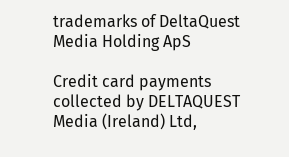trademarks of DeltaQuest Media Holding ApS

Credit card payments collected by DELTAQUEST Media (Ireland) Ltd,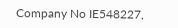Company No IE548227,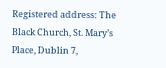Registered address: The Black Church, St. Mary’s Place, Dublin 7,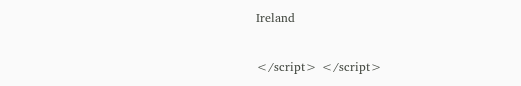Ireland

</script> </script>